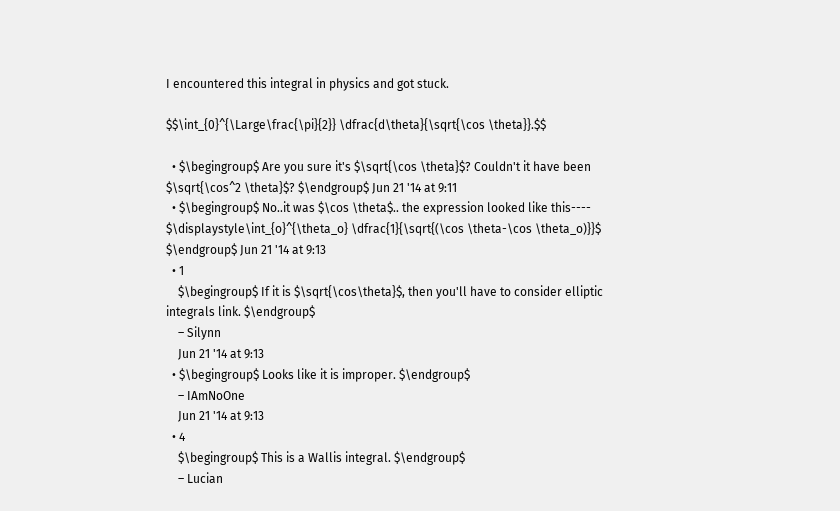I encountered this integral in physics and got stuck.

$$\int_{0}^{\Large\frac{\pi}{2}} \dfrac{d\theta}{\sqrt{\cos \theta}}.$$

  • $\begingroup$ Are you sure it's $\sqrt{\cos \theta}$? Couldn't it have been $\sqrt{\cos^2 \theta}$? $\endgroup$ Jun 21 '14 at 9:11
  • $\begingroup$ No..it was $\cos \theta$.. the expression looked like this---- $\displaystyle\int_{o}^{\theta_o} \dfrac{1}{\sqrt{(\cos \theta-\cos \theta_o)}}$ $\endgroup$ Jun 21 '14 at 9:13
  • 1
    $\begingroup$ If it is $\sqrt{\cos\theta}$, then you'll have to consider elliptic integrals link. $\endgroup$
    – Silynn
    Jun 21 '14 at 9:13
  • $\begingroup$ Looks like it is improper. $\endgroup$
    – IAmNoOne
    Jun 21 '14 at 9:13
  • 4
    $\begingroup$ This is a Wallis integral. $\endgroup$
    – Lucian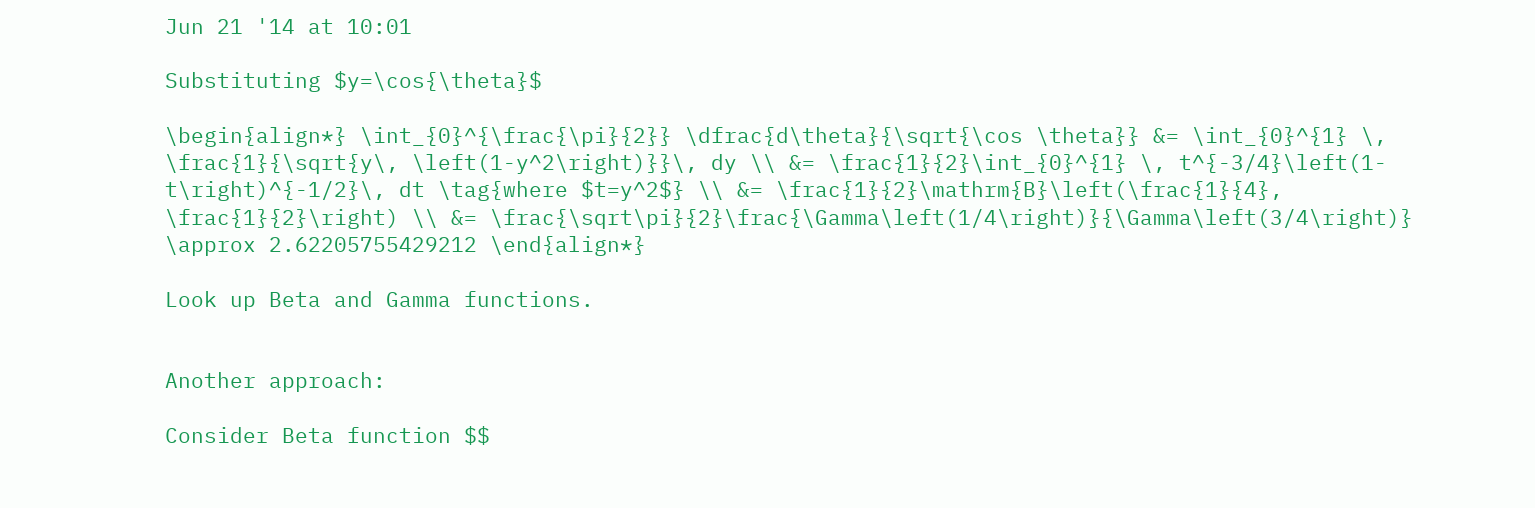Jun 21 '14 at 10:01

Substituting $y=\cos{\theta}$

\begin{align*} \int_{0}^{\frac{\pi}{2}} \dfrac{d\theta}{\sqrt{\cos \theta}} &= \int_{0}^{1} \, \frac{1}{\sqrt{y\, \left(1-y^2\right)}}\, dy \\ &= \frac{1}{2}\int_{0}^{1} \, t^{-3/4}\left(1-t\right)^{-1/2}\, dt \tag{where $t=y^2$} \\ &= \frac{1}{2}\mathrm{B}\left(\frac{1}{4}, \frac{1}{2}\right) \\ &= \frac{\sqrt\pi}{2}\frac{\Gamma\left(1/4\right)}{\Gamma\left(3/4\right)} \approx 2.62205755429212 \end{align*}

Look up Beta and Gamma functions.


Another approach:

Consider Beta function $$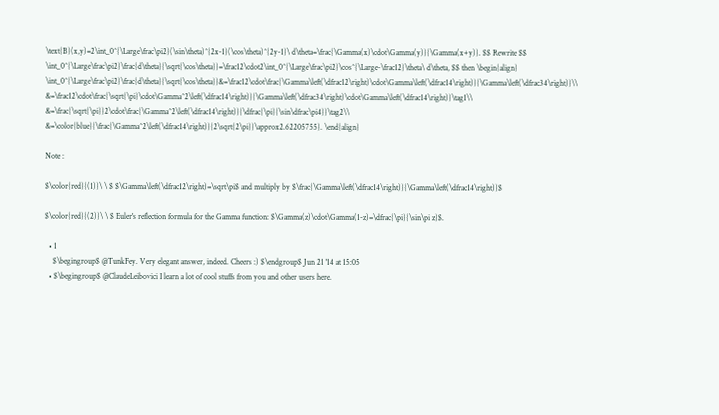\text{B}(x,y)=2\int_0^{\Large\frac\pi2}(\sin\theta)^{2x-1}(\cos\theta)^{2y-1}\ d\theta=\frac{\Gamma(x)\cdot\Gamma(y)}{\Gamma(x+y)}. $$ Rewrite $$ \int_0^{\Large\frac\pi2}\frac{d\theta}{\sqrt{\cos\theta}}=\frac12\cdot2\int_0^{\Large\frac\pi2}\cos^{\Large-\frac12}\theta\ d\theta, $$ then \begin{align} \int_0^{\Large\frac\pi2}\frac{d\theta}{\sqrt{\cos\theta}}&=\frac12\cdot\frac{\Gamma\left(\dfrac12\right)\cdot\Gamma\left(\dfrac14\right)}{\Gamma\left(\dfrac34\right)}\\ &=\frac12\cdot\frac{\sqrt{\pi}\cdot\Gamma^2\left(\dfrac14\right)}{\Gamma\left(\dfrac34\right)\cdot\Gamma\left(\dfrac14\right)}\tag1\\ &=\frac{\sqrt{\pi}}2\cdot\frac{\Gamma^2\left(\dfrac14\right)}{\dfrac{\pi}{\sin\dfrac\pi4}}\tag2\\ &=\color{blue}{\frac{\Gamma^2\left(\dfrac14\right)}{2\sqrt{2\pi}}\approx2.62205755}. \end{align}

Note :

$\color{red}{(1)}\ \ $ $\Gamma\left(\dfrac12\right)=\sqrt\pi$ and multiply by $\frac{\Gamma\left(\dfrac14\right)}{\Gamma\left(\dfrac14\right)}$

$\color{red}{(2)}\ \ $ Euler's reflection formula for the Gamma function: $\Gamma(z)\cdot\Gamma(1-z)=\dfrac{\pi}{\sin\pi z}$.

  • 1
    $\begingroup$ @TunkFey. Very elegant answer, indeed. Cheers :) $\endgroup$ Jun 21 '14 at 15:05
  • $\begingroup$ @ClaudeLeibovici I learn a lot of cool stuffs from you and other users here.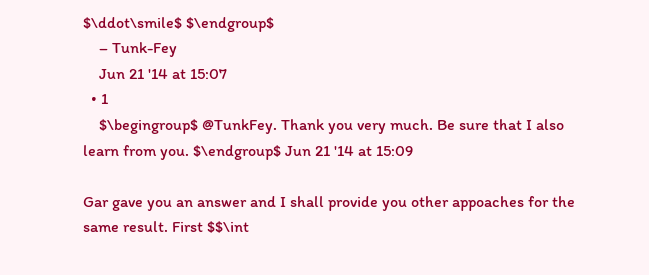$\ddot\smile$ $\endgroup$
    – Tunk-Fey
    Jun 21 '14 at 15:07
  • 1
    $\begingroup$ @TunkFey. Thank you very much. Be sure that I also learn from you. $\endgroup$ Jun 21 '14 at 15:09

Gar gave you an answer and I shall provide you other appoaches for the same result. First $$\int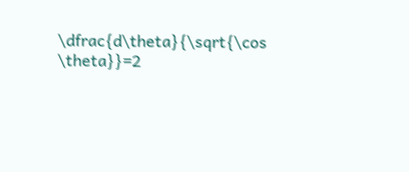\dfrac{d\theta}{\sqrt{\cos \theta}}=2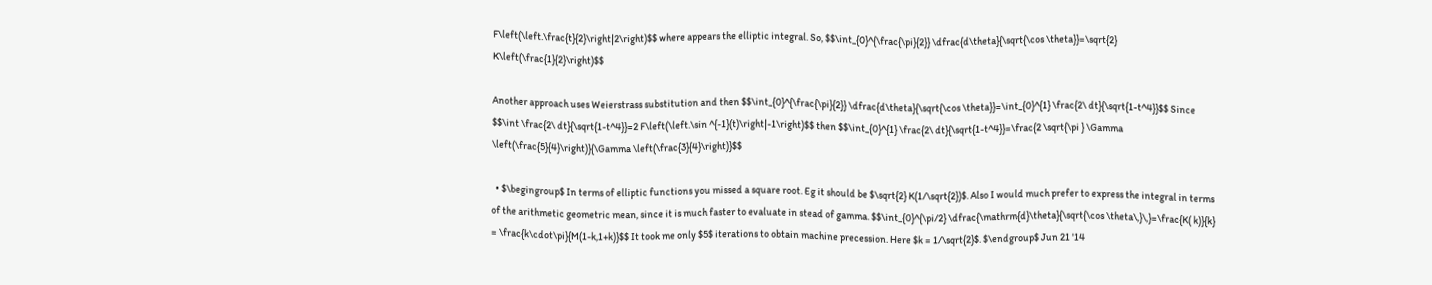F\left(\left.\frac{t}{2}\right|2\right)$$ where appears the elliptic integral. So, $$\int_{0}^{\frac{\pi}{2}} \dfrac{d\theta}{\sqrt{\cos \theta}}=\sqrt{2} K\left(\frac{1}{2}\right)$$

Another approach uses Weierstrass substitution and then $$\int_{0}^{\frac{\pi}{2}} \dfrac{d\theta}{\sqrt{\cos \theta}}=\int_{0}^{1} \frac{2\ dt}{\sqrt{1-t^4}}$$ Since $$\int \frac{2\ dt}{\sqrt{1-t^4}}=2 F\left(\left.\sin ^{-1}(t)\right|-1\right)$$ then $$\int_{0}^{1} \frac{2\ dt}{\sqrt{1-t^4}}=\frac{2 \sqrt{\pi } \Gamma \left(\frac{5}{4}\right)}{\Gamma \left(\frac{3}{4}\right)}$$

  • $\begingroup$ In terms of elliptic functions you missed a square root. Eg it should be $\sqrt{2} K(1/\sqrt{2})$. Also I would much prefer to express the integral in terms of the arithmetic geometric mean, since it is much faster to evaluate in stead of gamma. $$\int_{0}^{\pi/2} \dfrac{\mathrm{d}\theta}{\sqrt{\cos \theta\,}\,}=\frac{K( k)}{k} = \frac{k\cdot\pi}{M(1-k,1+k)}$$ It took me only $5$ iterations to obtain machine precession. Here $k = 1/\sqrt{2}$. $\endgroup$ Jun 21 '14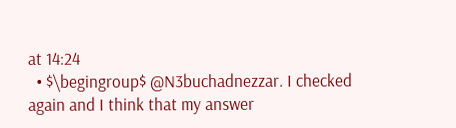at 14:24
  • $\begingroup$ @N3buchadnezzar. I checked again and I think that my answer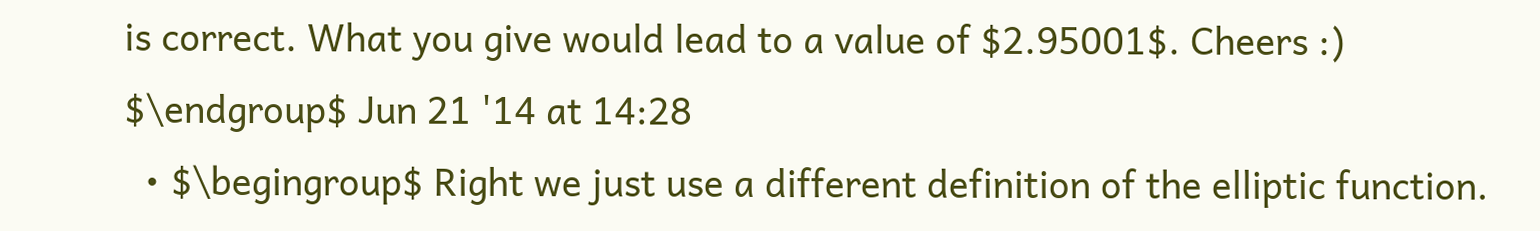is correct. What you give would lead to a value of $2.95001$. Cheers :) $\endgroup$ Jun 21 '14 at 14:28
  • $\begingroup$ Right we just use a different definition of the elliptic function.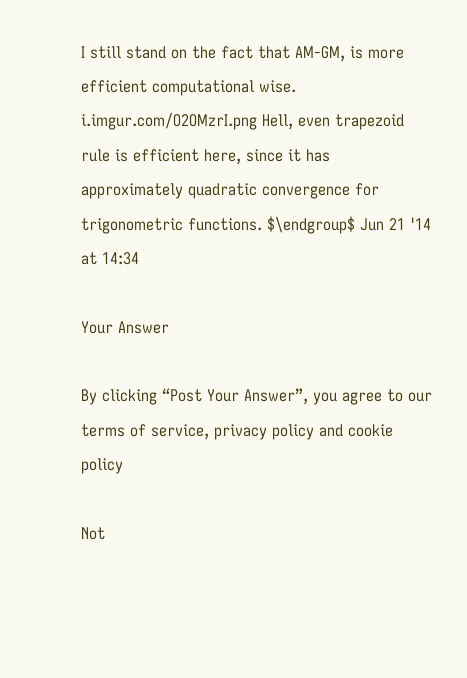I still stand on the fact that AM-GM, is more efficient computational wise. i.imgur.com/O2OMzrI.png Hell, even trapezoid rule is efficient here, since it has approximately quadratic convergence for trigonometric functions. $\endgroup$ Jun 21 '14 at 14:34

Your Answer

By clicking “Post Your Answer”, you agree to our terms of service, privacy policy and cookie policy

Not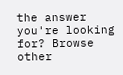the answer you're looking for? Browse other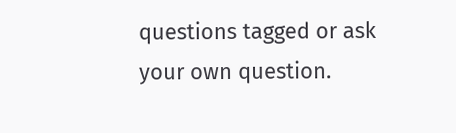questions tagged or ask your own question.